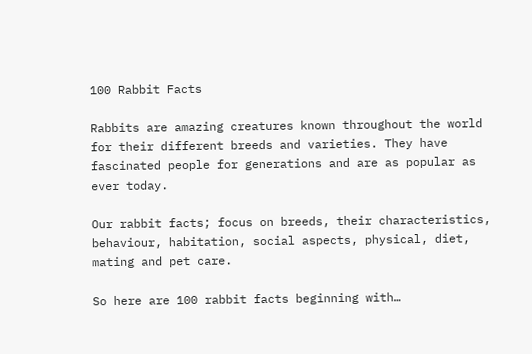100 Rabbit Facts

Rabbits are amazing creatures known throughout the world for their different breeds and varieties. They have fascinated people for generations and are as popular as ever today.

Our rabbit facts; focus on breeds, their characteristics, behaviour, habitation, social aspects, physical, diet, mating and pet care.

So here are 100 rabbit facts beginning with…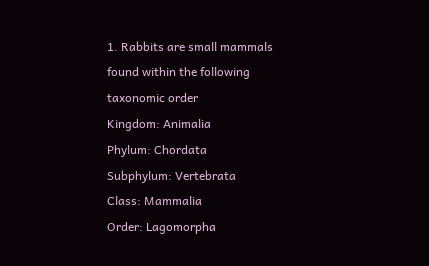1. Rabbits are small mammals found within the following taxonomic order
Kingdom: Animalia
Phylum: Chordata
Subphylum: Vertebrata
Class: Mammalia
Order: Lagomorpha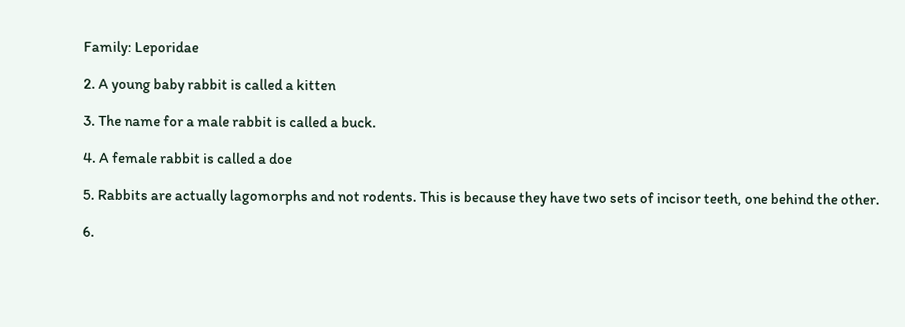Family: Leporidae

2. A young baby rabbit is called a kitten

3. The name for a male rabbit is called a buck.

4. A female rabbit is called a doe

5. Rabbits are actually lagomorphs and not rodents. This is because they have two sets of incisor teeth, one behind the other.

6.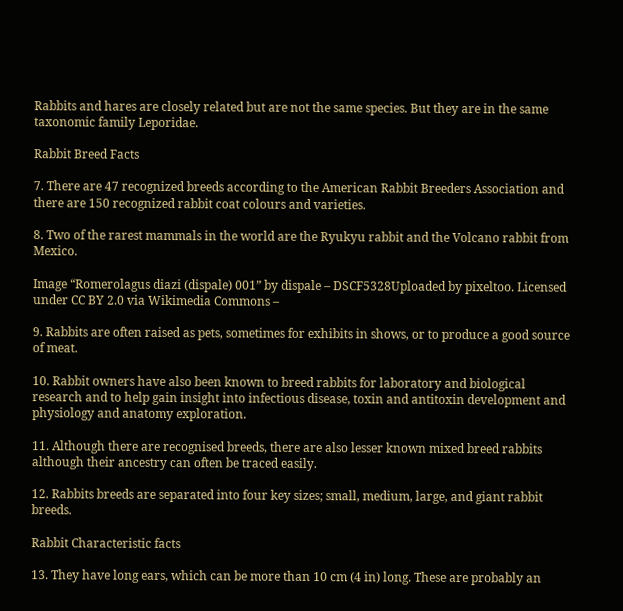Rabbits and hares are closely related but are not the same species. But they are in the same taxonomic family Leporidae.

Rabbit Breed Facts

7. There are 47 recognized breeds according to the American Rabbit Breeders Association and there are 150 recognized rabbit coat colours and varieties.

8. Two of the rarest mammals in the world are the Ryukyu rabbit and the Volcano rabbit from Mexico.

Image “Romerolagus diazi (dispale) 001” by dispale – DSCF5328Uploaded by pixeltoo. Licensed under CC BY 2.0 via Wikimedia Commons –

9. Rabbits are often raised as pets, sometimes for exhibits in shows, or to produce a good source of meat.

10. Rabbit owners have also been known to breed rabbits for laboratory and biological research and to help gain insight into infectious disease, toxin and antitoxin development and physiology and anatomy exploration.

11. Although there are recognised breeds, there are also lesser known mixed breed rabbits although their ancestry can often be traced easily.

12. Rabbits breeds are separated into four key sizes; small, medium, large, and giant rabbit breeds.

Rabbit Characteristic facts

13. They have long ears, which can be more than 10 cm (4 in) long. These are probably an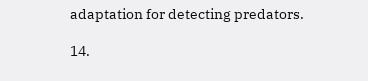adaptation for detecting predators.

14.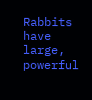Rabbits have large, powerful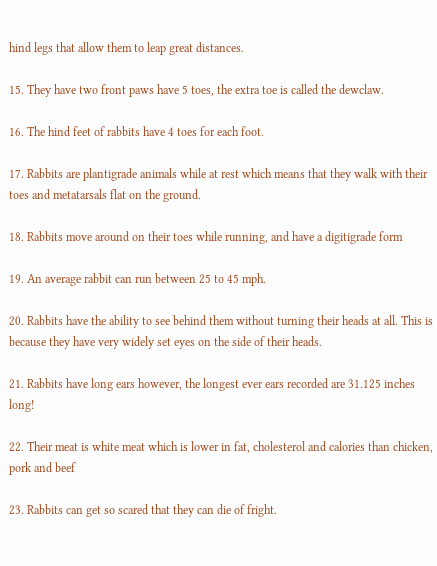hind legs that allow them to leap great distances.

15. They have two front paws have 5 toes, the extra toe is called the dewclaw.

16. The hind feet of rabbits have 4 toes for each foot.

17. Rabbits are plantigrade animals while at rest which means that they walk with their toes and metatarsals flat on the ground.

18. Rabbits move around on their toes while running, and have a digitigrade form

19. An average rabbit can run between 25 to 45 mph.

20. Rabbits have the ability to see behind them without turning their heads at all. This is because they have very widely set eyes on the side of their heads.

21. Rabbits have long ears however, the longest ever ears recorded are 31.125 inches long!

22. Their meat is white meat which is lower in fat, cholesterol and calories than chicken, pork and beef

23. Rabbits can get so scared that they can die of fright.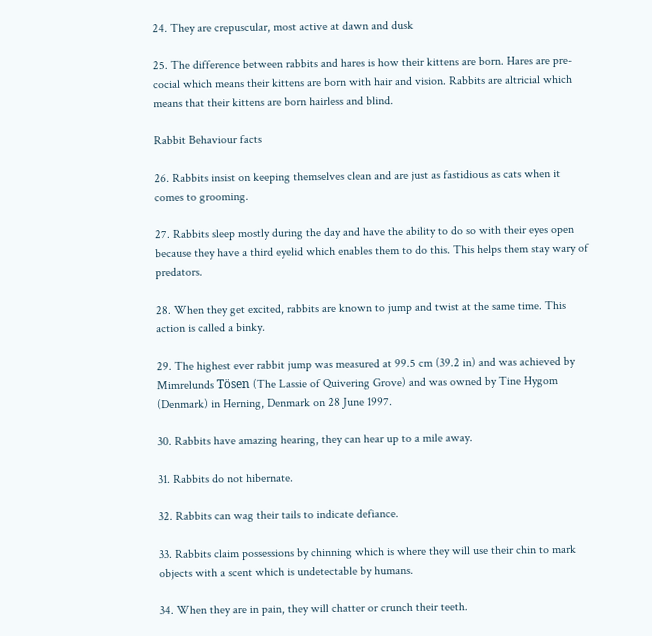24. They are crepuscular, most active at dawn and dusk

25. The difference between rabbits and hares is how their kittens are born. Hares are pre-cocial which means their kittens are born with hair and vision. Rabbits are altricial which means that their kittens are born hairless and blind.

Rabbit Behaviour facts

26. Rabbits insist on keeping themselves clean and are just as fastidious as cats when it comes to grooming.

27. Rabbits sleep mostly during the day and have the ability to do so with their eyes open because they have a third eyelid which enables them to do this. This helps them stay wary of predators.

28. When they get excited, rabbits are known to jump and twist at the same time. This action is called a binky.

29. The highest ever rabbit jump was measured at 99.5 cm (39.2 in) and was achieved by Mimrelunds Tösen (The Lassie of Quivering Grove) and was owned by Tine Hygom (Denmark) in Herning, Denmark on 28 June 1997.

30. Rabbits have amazing hearing, they can hear up to a mile away.

31. Rabbits do not hibernate.

32. Rabbits can wag their tails to indicate defiance.

33. Rabbits claim possessions by chinning which is where they will use their chin to mark objects with a scent which is undetectable by humans.

34. When they are in pain, they will chatter or crunch their teeth.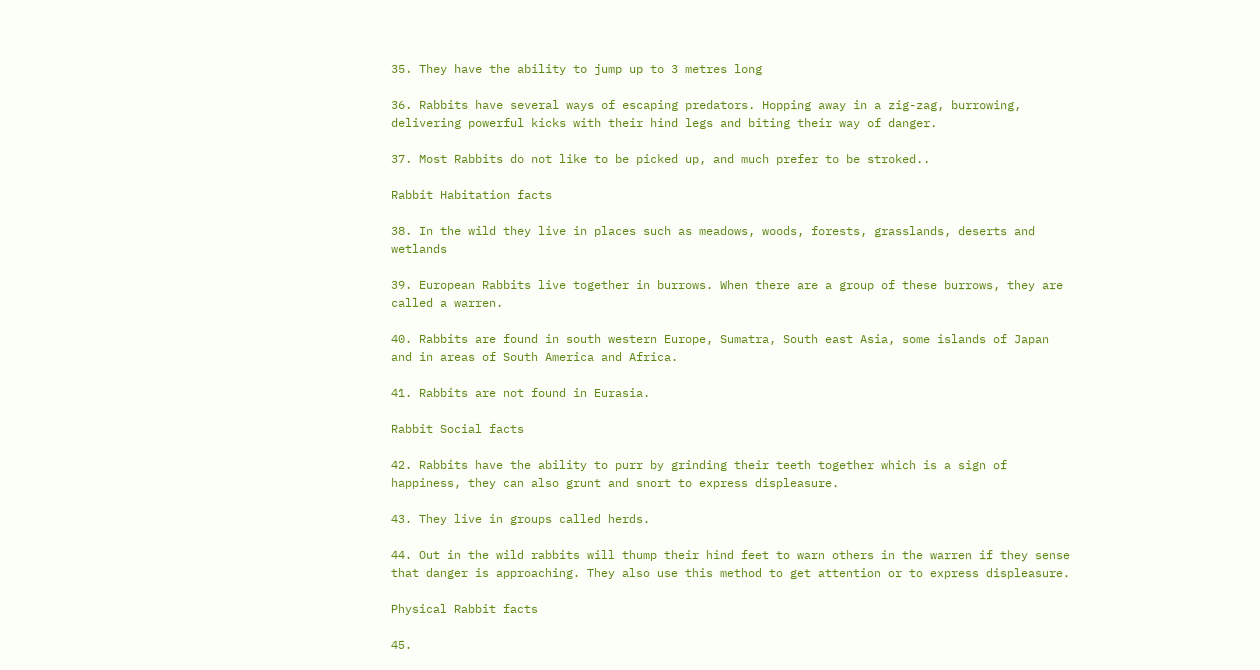35. They have the ability to jump up to 3 metres long

36. Rabbits have several ways of escaping predators. Hopping away in a zig-zag, burrowing, delivering powerful kicks with their hind legs and biting their way of danger.

37. Most Rabbits do not like to be picked up, and much prefer to be stroked..

Rabbit Habitation facts

38. In the wild they live in places such as meadows, woods, forests, grasslands, deserts and wetlands

39. European Rabbits live together in burrows. When there are a group of these burrows, they are called a warren.

40. Rabbits are found in south western Europe, Sumatra, South east Asia, some islands of Japan and in areas of South America and Africa.

41. Rabbits are not found in Eurasia.

Rabbit Social facts

42. Rabbits have the ability to purr by grinding their teeth together which is a sign of happiness, they can also grunt and snort to express displeasure.

43. They live in groups called herds.

44. Out in the wild rabbits will thump their hind feet to warn others in the warren if they sense that danger is approaching. They also use this method to get attention or to express displeasure.

Physical Rabbit facts

45.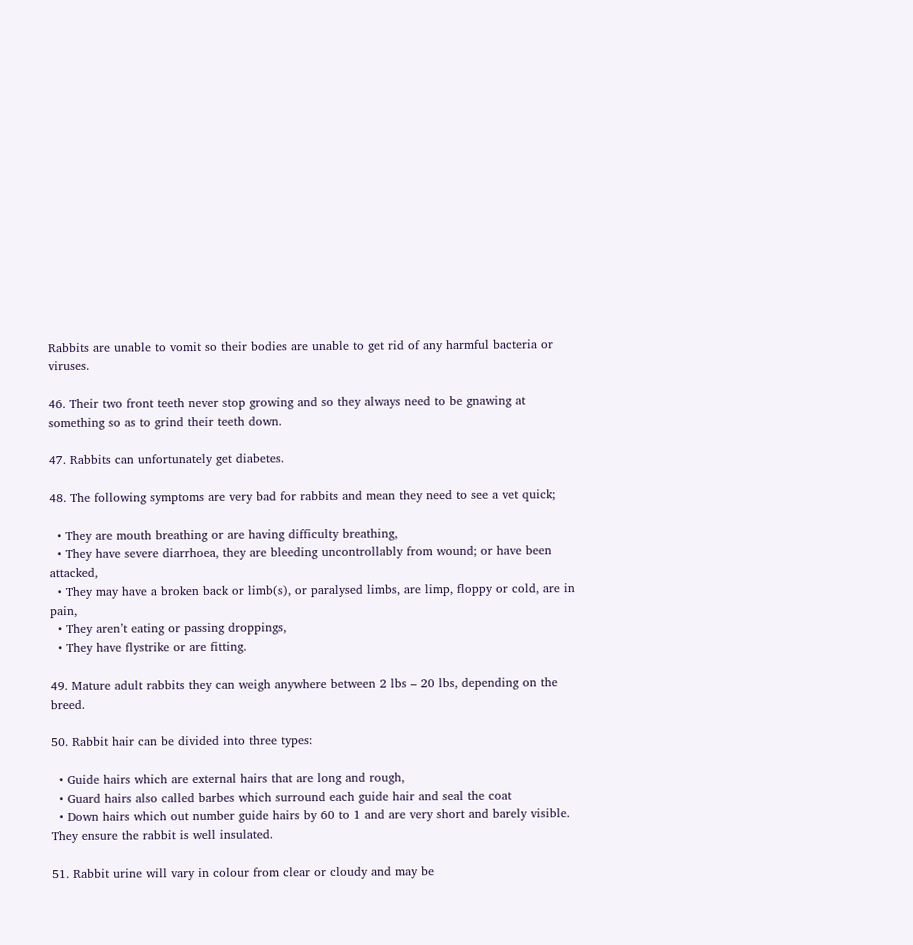Rabbits are unable to vomit so their bodies are unable to get rid of any harmful bacteria or viruses.

46. Their two front teeth never stop growing and so they always need to be gnawing at something so as to grind their teeth down.

47. Rabbits can unfortunately get diabetes.

48. The following symptoms are very bad for rabbits and mean they need to see a vet quick;

  • They are mouth breathing or are having difficulty breathing,
  • They have severe diarrhoea, they are bleeding uncontrollably from wound; or have been attacked,
  • They may have a broken back or limb(s), or paralysed limbs, are limp, floppy or cold, are in pain,
  • They aren’t eating or passing droppings,
  • They have flystrike or are fitting.

49. Mature adult rabbits they can weigh anywhere between 2 lbs – 20 lbs, depending on the breed.

50. Rabbit hair can be divided into three types:

  • Guide hairs which are external hairs that are long and rough,
  • Guard hairs also called barbes which surround each guide hair and seal the coat
  • Down hairs which out number guide hairs by 60 to 1 and are very short and barely visible. They ensure the rabbit is well insulated.

51. Rabbit urine will vary in colour from clear or cloudy and may be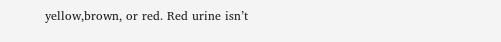yellow,brown, or red. Red urine isn’t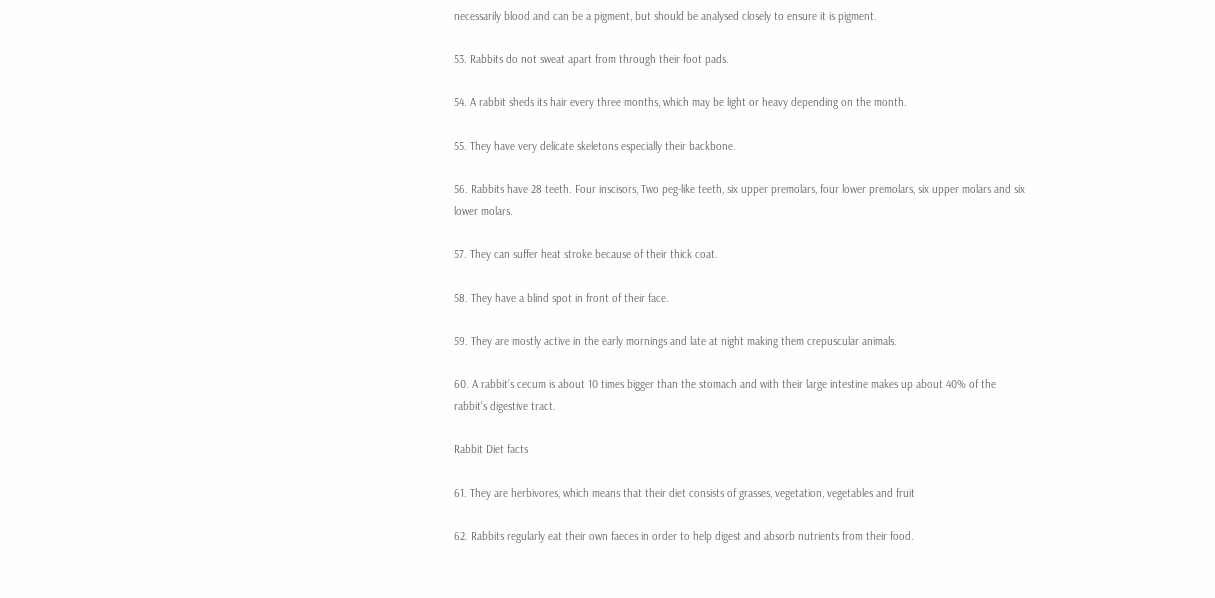necessarily blood and can be a pigment, but should be analysed closely to ensure it is pigment.

53. Rabbits do not sweat apart from through their foot pads.

54. A rabbit sheds its hair every three months, which may be light or heavy depending on the month.

55. They have very delicate skeletons especially their backbone.

56. Rabbits have 28 teeth. Four inscisors, Two peg-like teeth, six upper premolars, four lower premolars, six upper molars and six lower molars.

57. They can suffer heat stroke because of their thick coat.

58. They have a blind spot in front of their face.

59. They are mostly active in the early mornings and late at night making them crepuscular animals.

60. A rabbit’s cecum is about 10 times bigger than the stomach and with their large intestine makes up about 40% of the rabbit’s digestive tract.

Rabbit Diet facts

61. They are herbivores, which means that their diet consists of grasses, vegetation, vegetables and fruit

62. Rabbits regularly eat their own faeces in order to help digest and absorb nutrients from their food.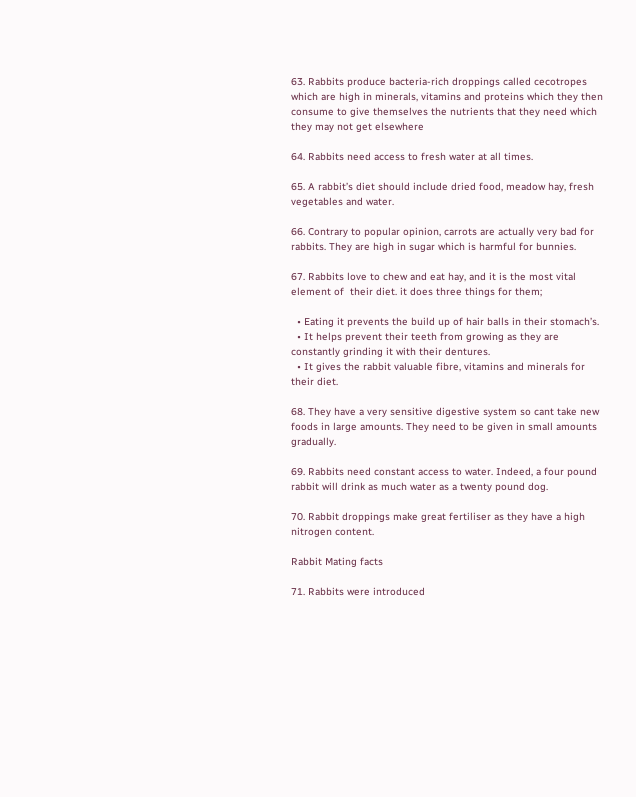63. Rabbits produce bacteria-rich droppings called cecotropes which are high in minerals, vitamins and proteins which they then consume to give themselves the nutrients that they need which they may not get elsewhere

64. Rabbits need access to fresh water at all times.

65. A rabbit’s diet should include dried food, meadow hay, fresh vegetables and water.

66. Contrary to popular opinion, carrots are actually very bad for rabbits. They are high in sugar which is harmful for bunnies.

67. Rabbits love to chew and eat hay, and it is the most vital element of  their diet. it does three things for them;

  • Eating it prevents the build up of hair balls in their stomach’s.
  • It helps prevent their teeth from growing as they are constantly grinding it with their dentures.
  • It gives the rabbit valuable fibre, vitamins and minerals for their diet.

68. They have a very sensitive digestive system so cant take new foods in large amounts. They need to be given in small amounts gradually.

69. Rabbits need constant access to water. Indeed, a four pound rabbit will drink as much water as a twenty pound dog.

70. Rabbit droppings make great fertiliser as they have a high nitrogen content.

Rabbit Mating facts

71. Rabbits were introduced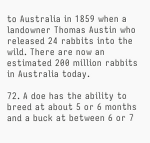to Australia in 1859 when a landowner Thomas Austin who released 24 rabbits into the wild. There are now an estimated 200 million rabbits in Australia today.

72. A doe has the ability to breed at about 5 or 6 months and a buck at between 6 or 7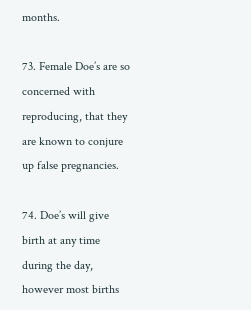months.

73. Female Doe’s are so concerned with reproducing, that they are known to conjure up false pregnancies.

74. Doe’s will give birth at any time during the day, however most births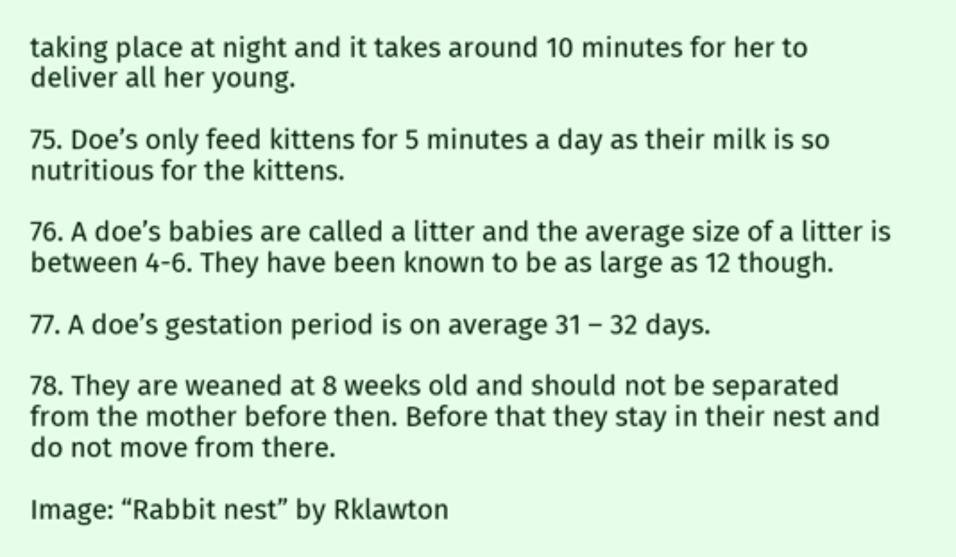taking place at night and it takes around 10 minutes for her to deliver all her young.

75. Doe’s only feed kittens for 5 minutes a day as their milk is so nutritious for the kittens.

76. A doe’s babies are called a litter and the average size of a litter is between 4-6. They have been known to be as large as 12 though.

77. A doe’s gestation period is on average 31 – 32 days.

78. They are weaned at 8 weeks old and should not be separated from the mother before then. Before that they stay in their nest and do not move from there.

Image: “Rabbit nest” by Rklawton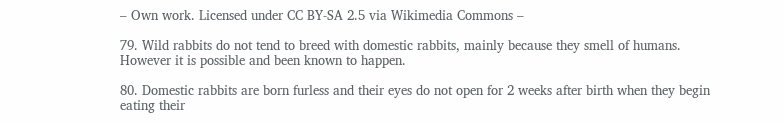– Own work. Licensed under CC BY-SA 2.5 via Wikimedia Commons –

79. Wild rabbits do not tend to breed with domestic rabbits, mainly because they smell of humans. However it is possible and been known to happen.

80. Domestic rabbits are born furless and their eyes do not open for 2 weeks after birth when they begin eating their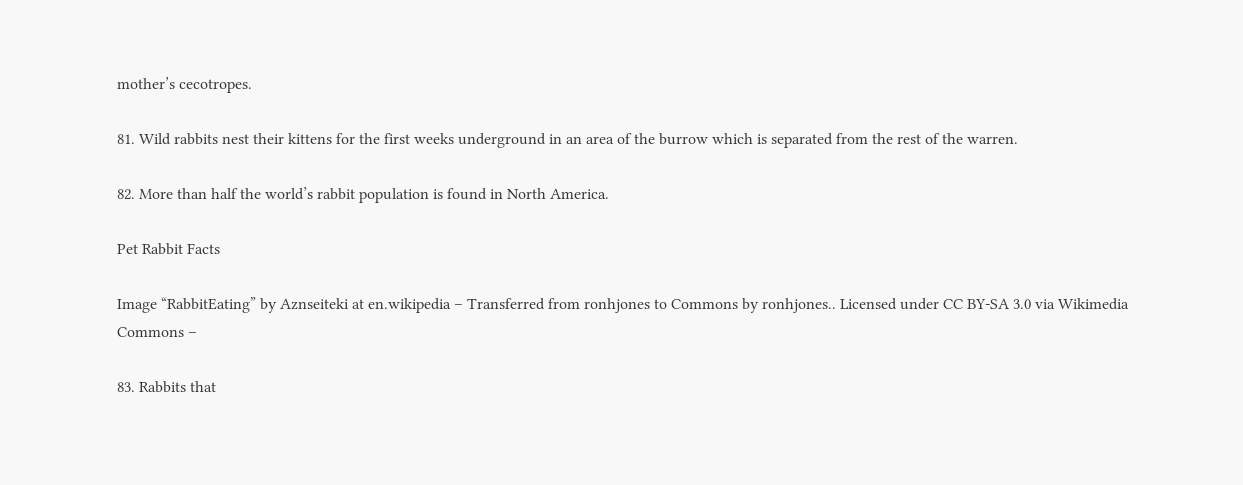mother’s cecotropes.

81. Wild rabbits nest their kittens for the first weeks underground in an area of the burrow which is separated from the rest of the warren.

82. More than half the world’s rabbit population is found in North America.

Pet Rabbit Facts

Image “RabbitEating” by Aznseiteki at en.wikipedia – Transferred from ronhjones to Commons by ronhjones.. Licensed under CC BY-SA 3.0 via Wikimedia Commons –

83. Rabbits that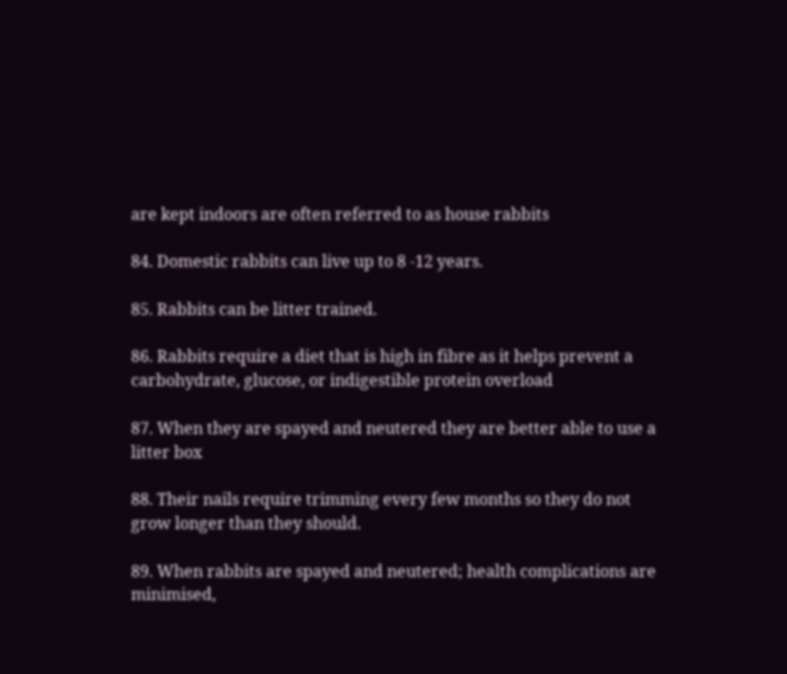are kept indoors are often referred to as house rabbits

84. Domestic rabbits can live up to 8 -12 years.

85. Rabbits can be litter trained.

86. Rabbits require a diet that is high in fibre as it helps prevent a carbohydrate, glucose, or indigestible protein overload

87. When they are spayed and neutered they are better able to use a litter box

88. Their nails require trimming every few months so they do not grow longer than they should.

89. When rabbits are spayed and neutered; health complications are minimised,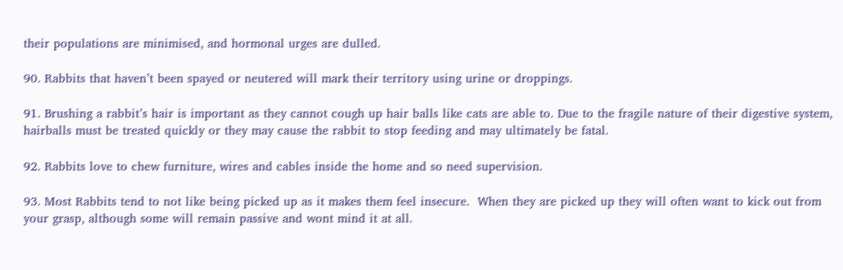their populations are minimised, and hormonal urges are dulled.

90. Rabbits that haven’t been spayed or neutered will mark their territory using urine or droppings.

91. Brushing a rabbit’s hair is important as they cannot cough up hair balls like cats are able to. Due to the fragile nature of their digestive system, hairballs must be treated quickly or they may cause the rabbit to stop feeding and may ultimately be fatal.

92. Rabbits love to chew furniture, wires and cables inside the home and so need supervision.

93. Most Rabbits tend to not like being picked up as it makes them feel insecure.  When they are picked up they will often want to kick out from your grasp, although some will remain passive and wont mind it at all.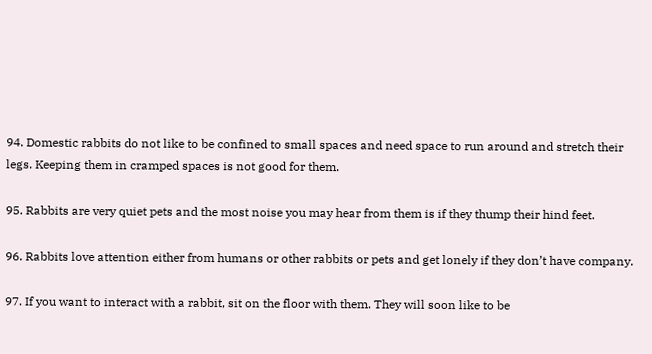94. Domestic rabbits do not like to be confined to small spaces and need space to run around and stretch their legs. Keeping them in cramped spaces is not good for them.

95. Rabbits are very quiet pets and the most noise you may hear from them is if they thump their hind feet.

96. Rabbits love attention either from humans or other rabbits or pets and get lonely if they don’t have company.

97. If you want to interact with a rabbit, sit on the floor with them. They will soon like to be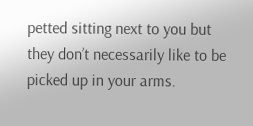petted sitting next to you but they don’t necessarily like to be picked up in your arms.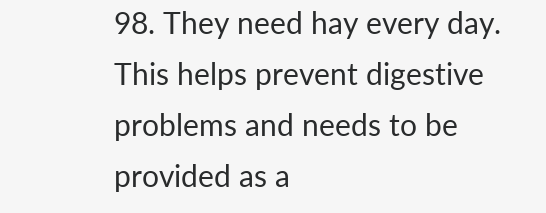98. They need hay every day. This helps prevent digestive problems and needs to be provided as a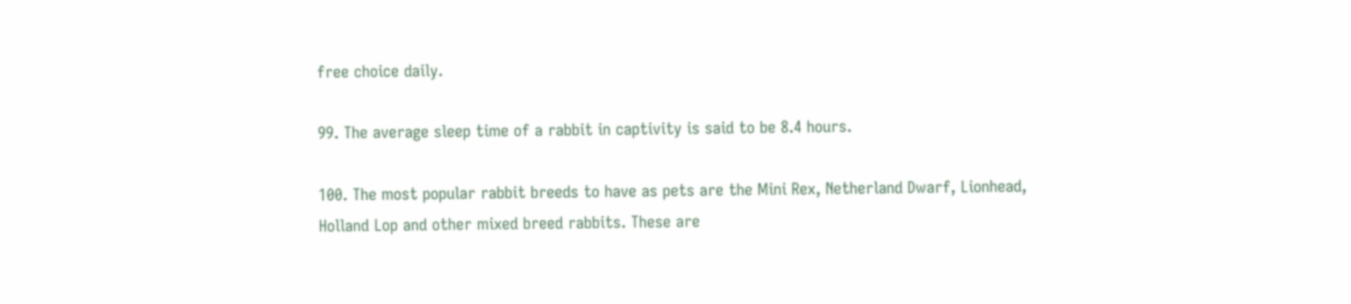free choice daily.

99. The average sleep time of a rabbit in captivity is said to be 8.4 hours.

100. The most popular rabbit breeds to have as pets are the Mini Rex, Netherland Dwarf, Lionhead, Holland Lop and other mixed breed rabbits. These are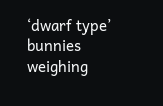‘dwarf type’ bunnies weighing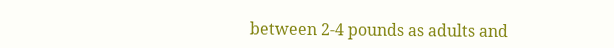between 2-4 pounds as adults and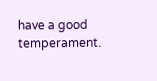have a good temperament.